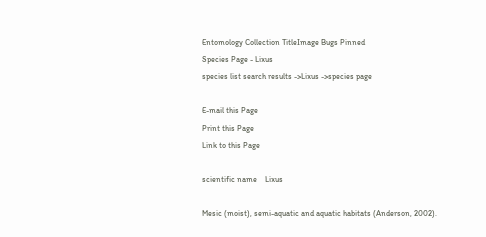Entomology Collection TitleImage Bugs Pinned
Species Page - Lixus
species list search results ->Lixus ->species page

E-mail this Page
Print this Page
Link to this Page

scientific name    Lixus

Mesic (moist), semi-aquatic and aquatic habitats (Anderson, 2002).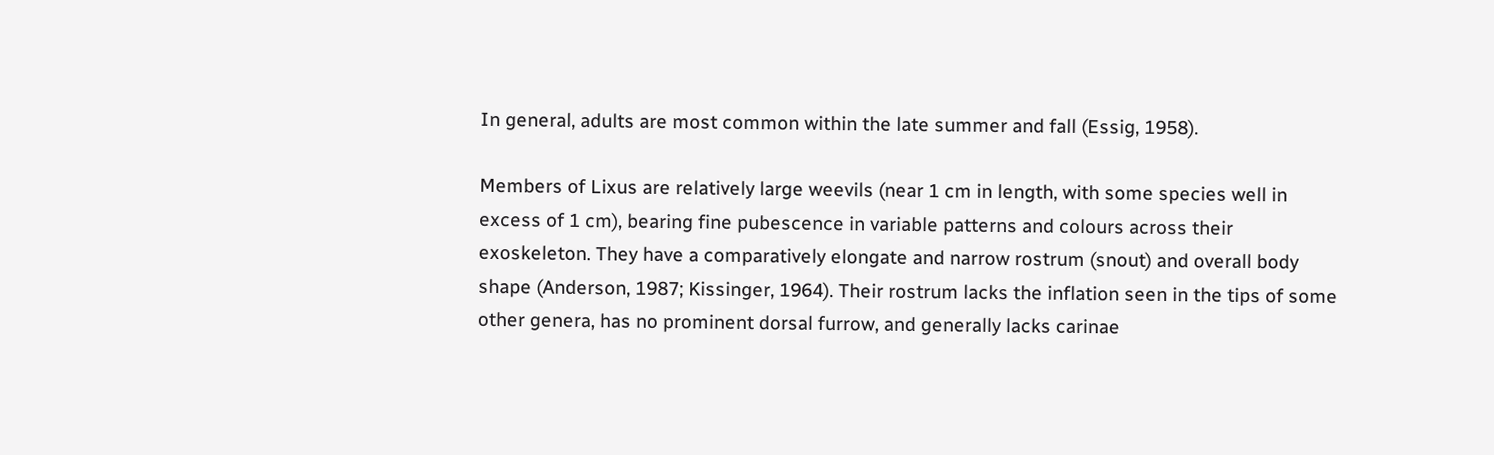In general, adults are most common within the late summer and fall (Essig, 1958).

Members of Lixus are relatively large weevils (near 1 cm in length, with some species well in excess of 1 cm), bearing fine pubescence in variable patterns and colours across their exoskeleton. They have a comparatively elongate and narrow rostrum (snout) and overall body shape (Anderson, 1987; Kissinger, 1964). Their rostrum lacks the inflation seen in the tips of some other genera, has no prominent dorsal furrow, and generally lacks carinae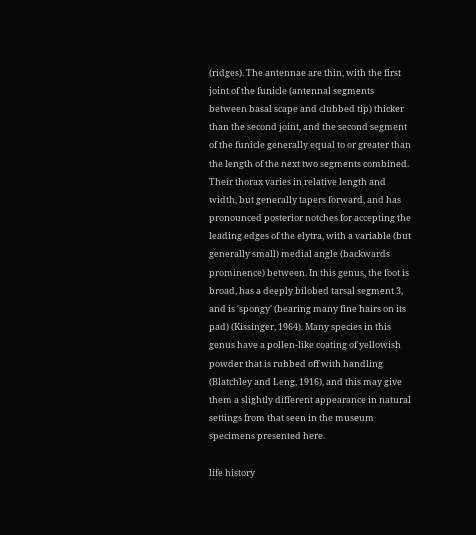(ridges). The antennae are thin, with the first joint of the funicle (antennal segments between basal scape and clubbed tip) thicker than the second joint, and the second segment of the funicle generally equal to or greater than the length of the next two segments combined. Their thorax varies in relative length and width, but generally tapers forward, and has pronounced posterior notches for accepting the leading edges of the elytra, with a variable (but generally small) medial angle (backwards prominence) between. In this genus, the foot is broad, has a deeply bilobed tarsal segment 3, and is 'spongy' (bearing many fine hairs on its pad) (Kissinger, 1964). Many species in this genus have a pollen-like coating of yellowish powder that is rubbed off with handling (Blatchley and Leng, 1916), and this may give them a slightly different appearance in natural settings from that seen in the museum specimens presented here.

life history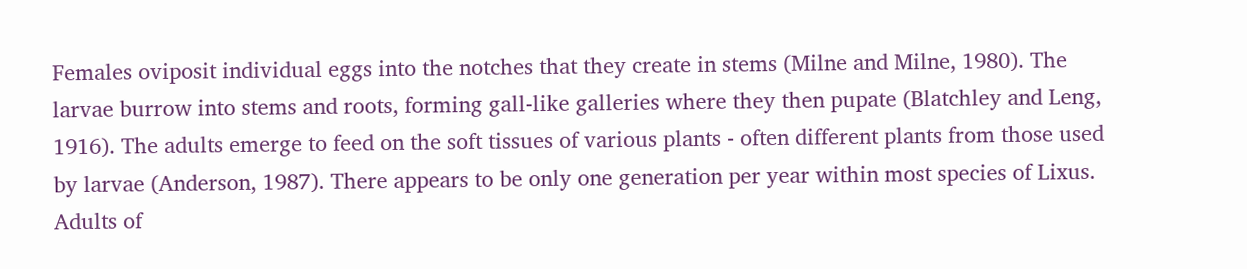Females oviposit individual eggs into the notches that they create in stems (Milne and Milne, 1980). The larvae burrow into stems and roots, forming gall-like galleries where they then pupate (Blatchley and Leng, 1916). The adults emerge to feed on the soft tissues of various plants - often different plants from those used by larvae (Anderson, 1987). There appears to be only one generation per year within most species of Lixus. Adults of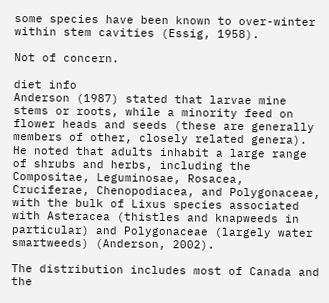some species have been known to over-winter within stem cavities (Essig, 1958).

Not of concern.

diet info
Anderson (1987) stated that larvae mine stems or roots, while a minority feed on flower heads and seeds (these are generally members of other, closely related genera). He noted that adults inhabit a large range of shrubs and herbs, including the Compositae, Leguminosae, Rosacea, Cruciferae, Chenopodiacea, and Polygonaceae, with the bulk of Lixus species associated with Asteracea (thistles and knapweeds in particular) and Polygonaceae (largely water smartweeds) (Anderson, 2002).

The distribution includes most of Canada and the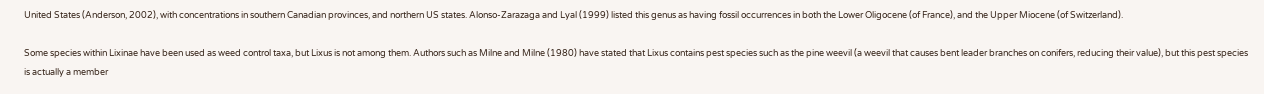United States (Anderson, 2002), with concentrations in southern Canadian provinces, and northern US states. Alonso-Zarazaga and Lyal (1999) listed this genus as having fossil occurrences in both the Lower Oligocene (of France), and the Upper Miocene (of Switzerland).

Some species within Lixinae have been used as weed control taxa, but Lixus is not among them. Authors such as Milne and Milne (1980) have stated that Lixus contains pest species such as the pine weevil (a weevil that causes bent leader branches on conifers, reducing their value), but this pest species is actually a member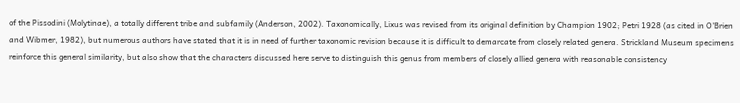of the Pissodini (Molytinae), a totally different tribe and subfamily (Anderson, 2002). Taxonomically, Lixus was revised from its original definition by Champion 1902; Petri 1928 (as cited in O'Brien and Wibmer, 1982), but numerous authors have stated that it is in need of further taxonomic revision because it is difficult to demarcate from closely related genera. Strickland Museum specimens reinforce this general similarity, but also show that the characters discussed here serve to distinguish this genus from members of closely allied genera with reasonable consistency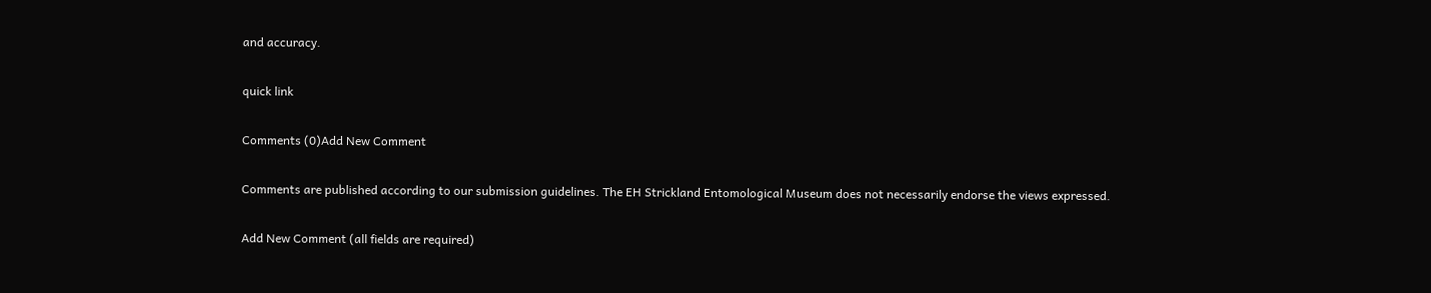and accuracy.

quick link

Comments (0)Add New Comment

Comments are published according to our submission guidelines. The EH Strickland Entomological Museum does not necessarily endorse the views expressed.

Add New Comment (all fields are required)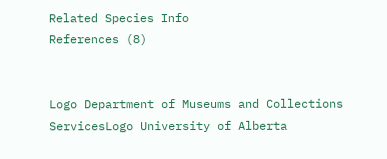Related Species Info
References (8)


Logo Department of Museums and Collections ServicesLogo University of Alberta